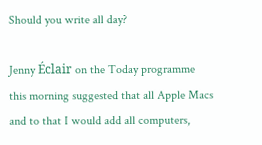Should you write all day?

Jenny Éclair on the Today programme this morning suggested that all Apple Macs and to that I would add all computers,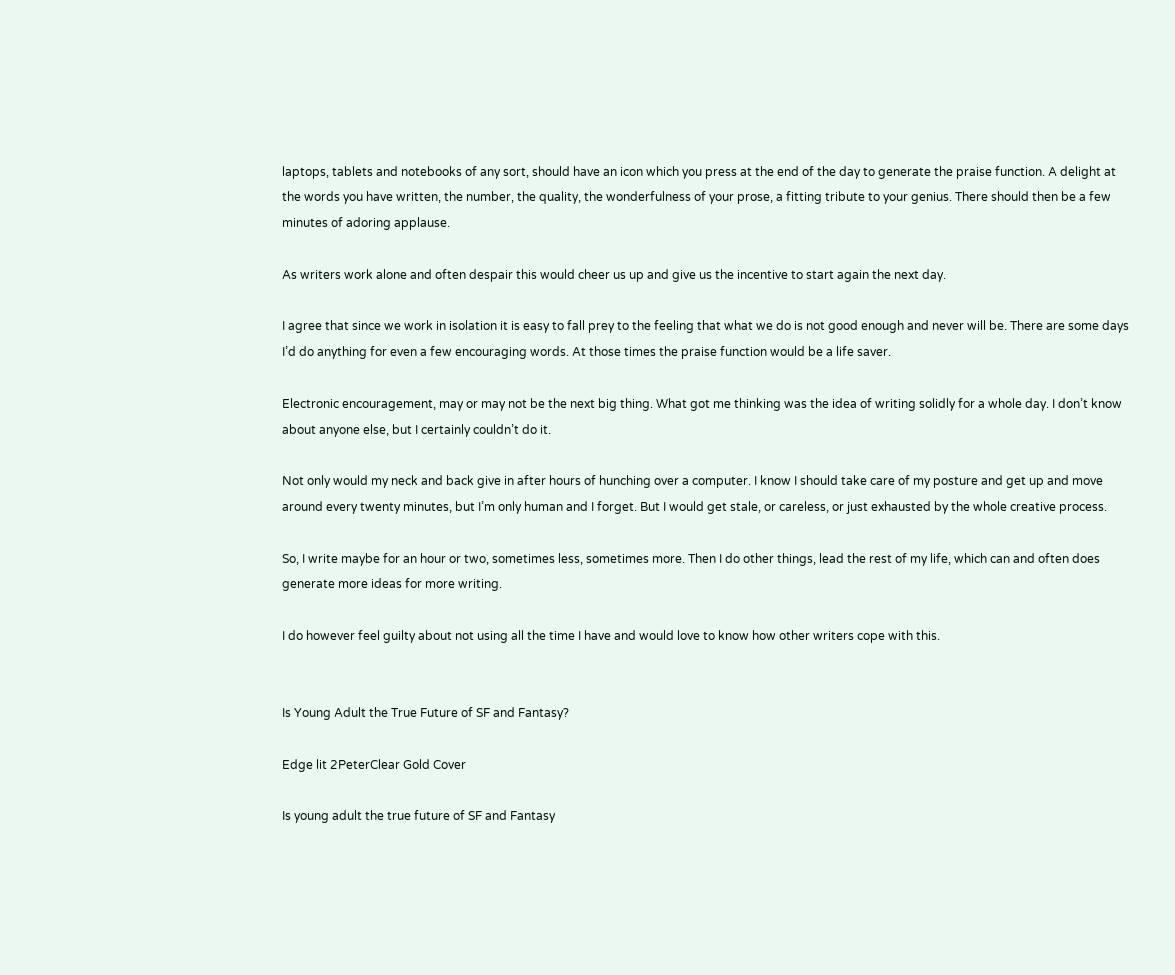laptops, tablets and notebooks of any sort, should have an icon which you press at the end of the day to generate the praise function. A delight at the words you have written, the number, the quality, the wonderfulness of your prose, a fitting tribute to your genius. There should then be a few minutes of adoring applause.

As writers work alone and often despair this would cheer us up and give us the incentive to start again the next day.

I agree that since we work in isolation it is easy to fall prey to the feeling that what we do is not good enough and never will be. There are some days I’d do anything for even a few encouraging words. At those times the praise function would be a life saver.

Electronic encouragement, may or may not be the next big thing. What got me thinking was the idea of writing solidly for a whole day. I don’t know about anyone else, but I certainly couldn’t do it.

Not only would my neck and back give in after hours of hunching over a computer. I know I should take care of my posture and get up and move around every twenty minutes, but I’m only human and I forget. But I would get stale, or careless, or just exhausted by the whole creative process.

So, I write maybe for an hour or two, sometimes less, sometimes more. Then I do other things, lead the rest of my life, which can and often does generate more ideas for more writing.

I do however feel guilty about not using all the time I have and would love to know how other writers cope with this.


Is Young Adult the True Future of SF and Fantasy?

Edge lit 2PeterClear Gold Cover

Is young adult the true future of SF and Fantasy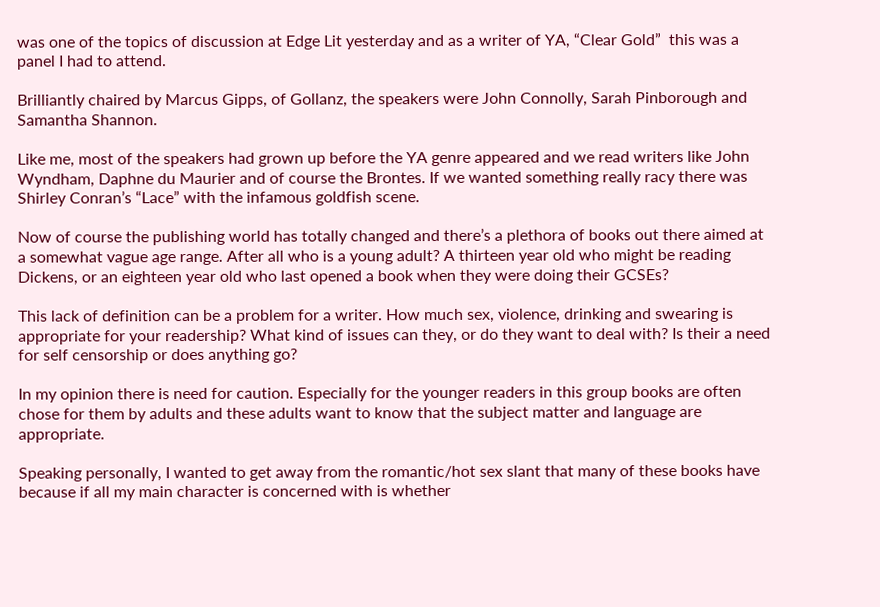was one of the topics of discussion at Edge Lit yesterday and as a writer of YA, “Clear Gold”  this was a panel I had to attend.

Brilliantly chaired by Marcus Gipps, of Gollanz, the speakers were John Connolly, Sarah Pinborough and Samantha Shannon.

Like me, most of the speakers had grown up before the YA genre appeared and we read writers like John Wyndham, Daphne du Maurier and of course the Brontes. If we wanted something really racy there was Shirley Conran’s “Lace” with the infamous goldfish scene.

Now of course the publishing world has totally changed and there’s a plethora of books out there aimed at a somewhat vague age range. After all who is a young adult? A thirteen year old who might be reading Dickens, or an eighteen year old who last opened a book when they were doing their GCSEs?

This lack of definition can be a problem for a writer. How much sex, violence, drinking and swearing is appropriate for your readership? What kind of issues can they, or do they want to deal with? Is their a need for self censorship or does anything go?

In my opinion there is need for caution. Especially for the younger readers in this group books are often chose for them by adults and these adults want to know that the subject matter and language are appropriate.

Speaking personally, I wanted to get away from the romantic/hot sex slant that many of these books have because if all my main character is concerned with is whether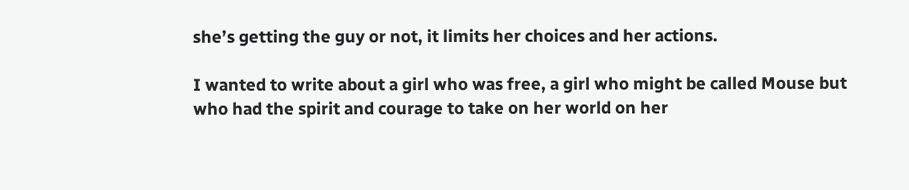she’s getting the guy or not, it limits her choices and her actions.

I wanted to write about a girl who was free, a girl who might be called Mouse but who had the spirit and courage to take on her world on her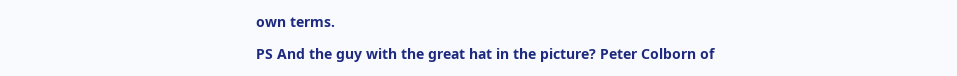own terms.

PS And the guy with the great hat in the picture? Peter Colborn of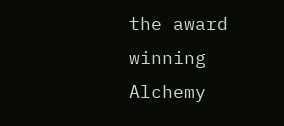the award winning Alchemy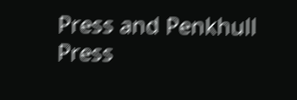Press and Penkhull Press